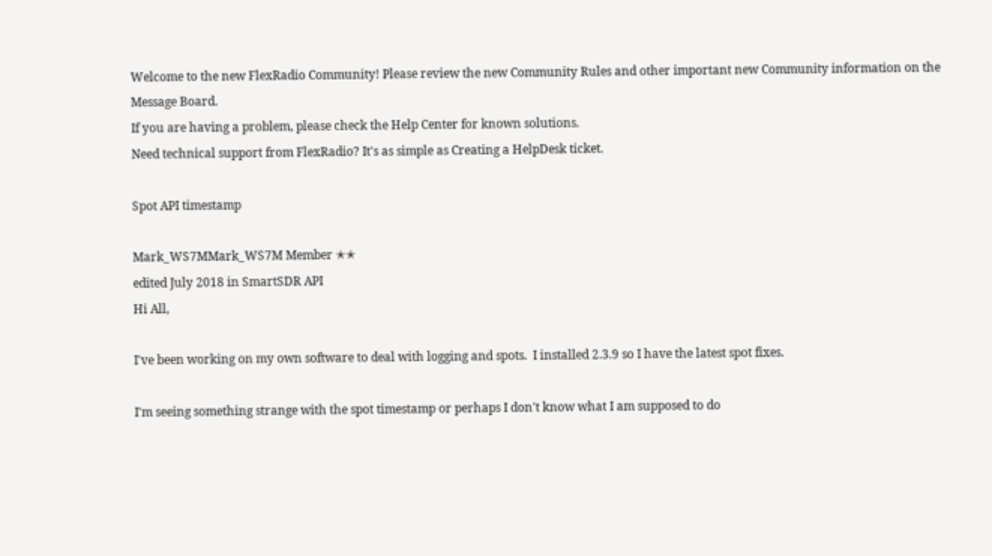Welcome to the new FlexRadio Community! Please review the new Community Rules and other important new Community information on the Message Board.
If you are having a problem, please check the Help Center for known solutions.
Need technical support from FlexRadio? It's as simple as Creating a HelpDesk ticket.

Spot API timestamp

Mark_WS7MMark_WS7M Member ✭✭
edited July 2018 in SmartSDR API
Hi All,

I've been working on my own software to deal with logging and spots.  I installed 2.3.9 so I have the latest spot fixes.

I'm seeing something strange with the spot timestamp or perhaps I don't know what I am supposed to do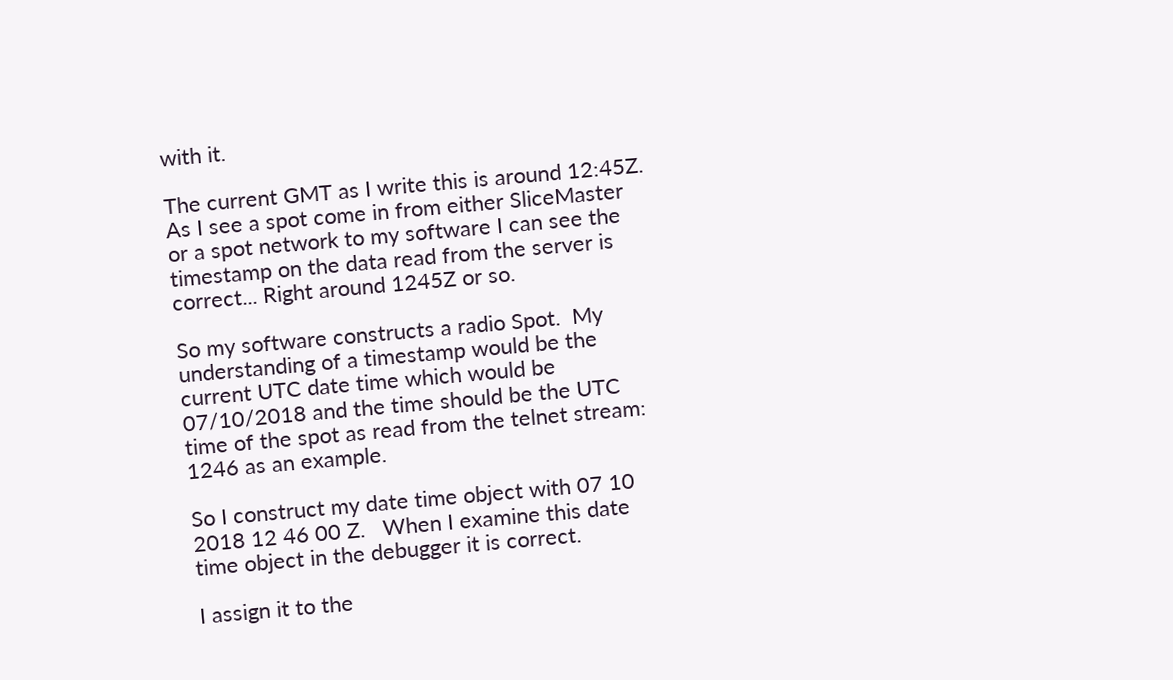with it.

The current GMT as I write this is around 12:45Z.   As I see a spot come in from either SliceMaster or a spot network to my software I can see the timestamp on the data read from the server is correct... Right around 1245Z or so.

So my software constructs a radio Spot.  My understanding of a timestamp would be the current UTC date time which would be 07/10/2018 and the time should be the UTC time of the spot as read from the telnet stream:   1246 as an example.

So I construct my date time object with 07 10 2018 12 46 00 Z.   When I examine this date time object in the debugger it is correct.

I assign it to the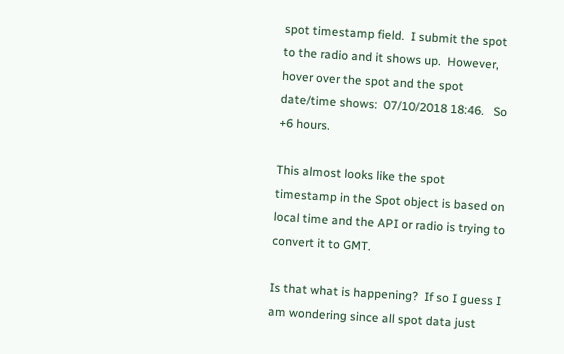spot timestamp field.  I submit the spot to the radio and it shows up.  However, hover over the spot and the spot date/time shows:  07/10/2018 18:46.   So +6 hours.

This almost looks like the spot timestamp in the Spot object is based on local time and the API or radio is trying to convert it to GMT.

Is that what is happening?  If so I guess I am wondering since all spot data just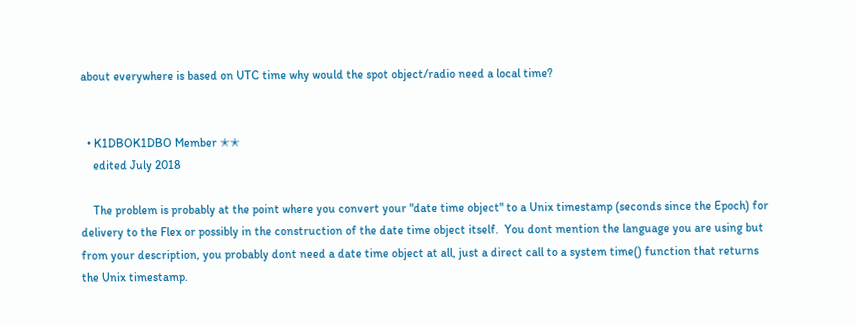about everywhere is based on UTC time why would the spot object/radio need a local time?


  • K1DBOK1DBO Member ✭✭
    edited July 2018

    The problem is probably at the point where you convert your "date time object" to a Unix timestamp (seconds since the Epoch) for delivery to the Flex or possibly in the construction of the date time object itself.  You dont mention the language you are using but from your description, you probably dont need a date time object at all, just a direct call to a system time() function that returns the Unix timestamp.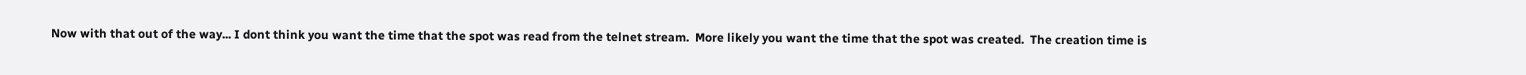Now with that out of the way... I dont think you want the time that the spot was read from the telnet stream.  More likely you want the time that the spot was created.  The creation time is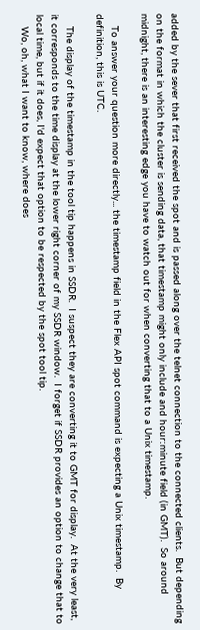added by the sever that first received the spot and is passed along over the telnet connection to the connected clients.  But depending on the format in which the cluster is sending data, that timestamp might only include and hour:minute field (in GMT).  So around midnight, there is an interesting edge you have to watch out for when converting that to a Unix timestamp.

    To answer your question more directly... the timestamp field in the Flex API spot command is expecting a Unix timestamp.  By definition, this is UTC.

    The display of the timestamp in the tool tip happens in SSDR.  I suspect they are converting it to GMT for display.  At the very least, it corresponds to the time display at the lower right corner of my SSDR window.  I forget if SSDR provides an option to change that to local time, but if it does, I'd expect that option to be respected by the spot tool tip.
    Wo, oh, what I want to know, where does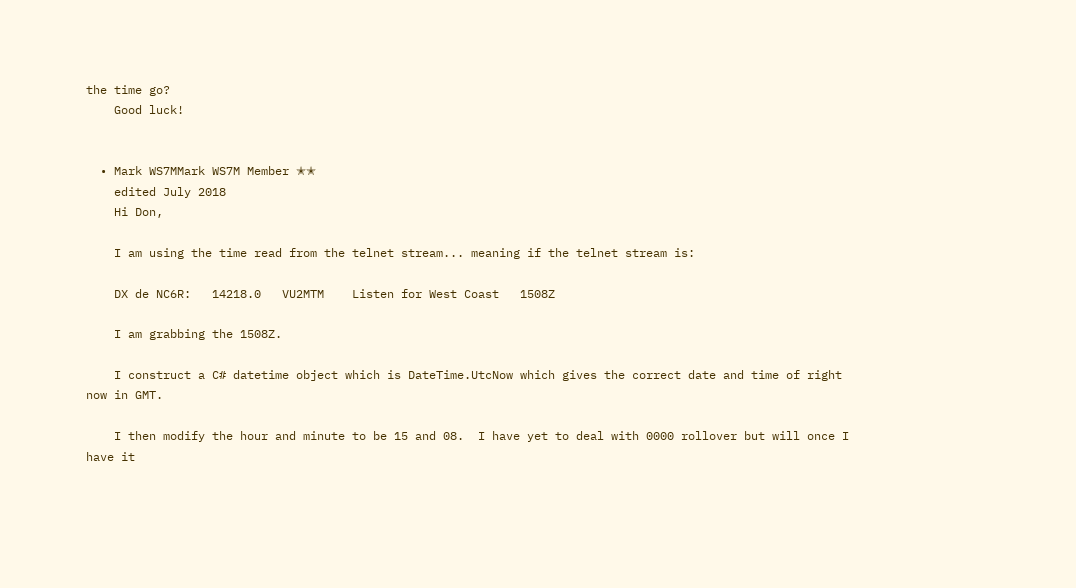the time go?
    Good luck!


  • Mark WS7MMark WS7M Member ✭✭
    edited July 2018
    Hi Don,

    I am using the time read from the telnet stream... meaning if the telnet stream is:

    DX de NC6R:   14218.0   VU2MTM    Listen for West Coast   1508Z

    I am grabbing the 1508Z.

    I construct a C# datetime object which is DateTime.UtcNow which gives the correct date and time of right now in GMT.

    I then modify the hour and minute to be 15 and 08.  I have yet to deal with 0000 rollover but will once I have it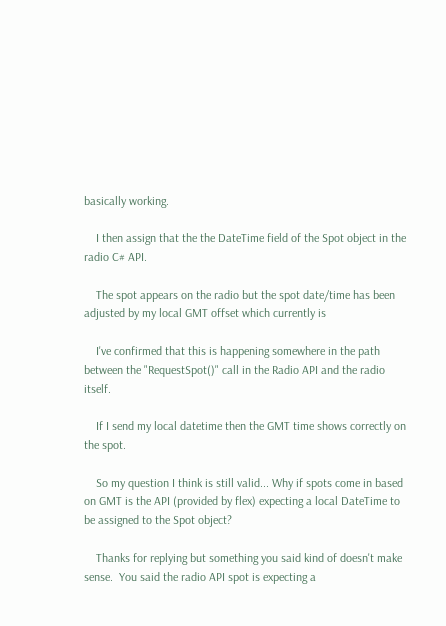basically working.

    I then assign that the the DateTime field of the Spot object in the radio C# API.

    The spot appears on the radio but the spot date/time has been adjusted by my local GMT offset which currently is

    I've confirmed that this is happening somewhere in the path between the "RequestSpot()" call in the Radio API and the radio itself.

    If I send my local datetime then the GMT time shows correctly on the spot.

    So my question I think is still valid... Why if spots come in based on GMT is the API (provided by flex) expecting a local DateTime to be assigned to the Spot object?

    Thanks for replying but something you said kind of doesn't make sense.  You said the radio API spot is expecting a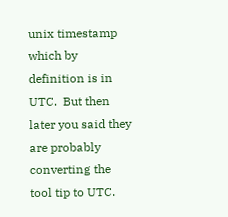unix timestamp which by definition is in UTC.  But then later you said they are probably converting the tool tip to UTC.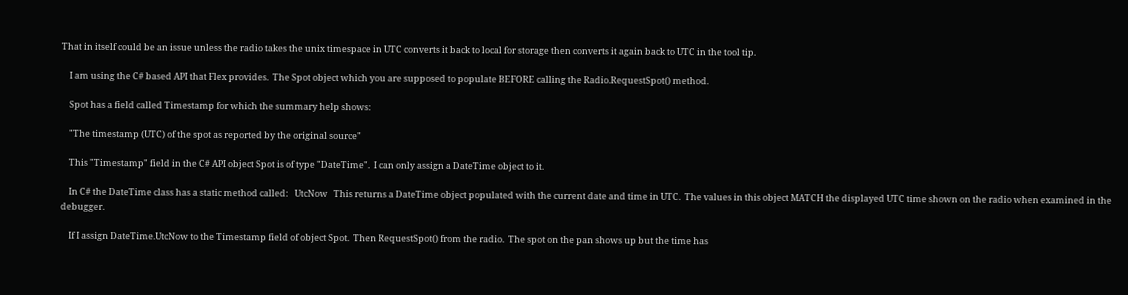That in itself could be an issue unless the radio takes the unix timespace in UTC converts it back to local for storage then converts it again back to UTC in the tool tip.

    I am using the C# based API that Flex provides.  The Spot object which you are supposed to populate BEFORE calling the Radio.RequestSpot() method.

    Spot has a field called Timestamp for which the summary help shows:

    "The timestamp (UTC) of the spot as reported by the original source"

    This "Timestamp" field in the C# API object Spot is of type "DateTime".  I can only assign a DateTime object to it.

    In C# the DateTime class has a static method called:   UtcNow   This returns a DateTime object populated with the current date and time in UTC.  The values in this object MATCH the displayed UTC time shown on the radio when examined in the debugger.

    If I assign DateTime.UtcNow to the Timestamp field of object Spot.  Then RequestSpot() from the radio.  The spot on the pan shows up but the time has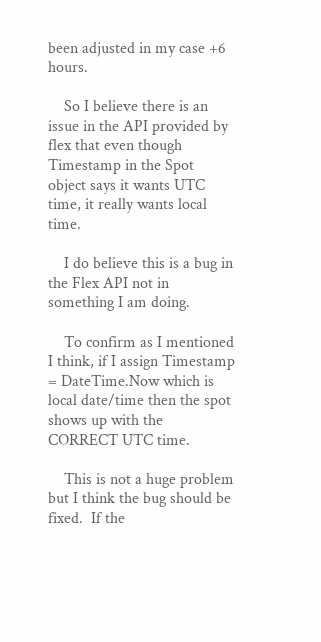been adjusted in my case +6 hours.

    So I believe there is an issue in the API provided by flex that even though Timestamp in the Spot object says it wants UTC time, it really wants local time.

    I do believe this is a bug in the Flex API not in something I am doing.

    To confirm as I mentioned I think, if I assign Timestamp = DateTime.Now which is local date/time then the spot shows up with the CORRECT UTC time.

    This is not a huge problem but I think the bug should be fixed.  If the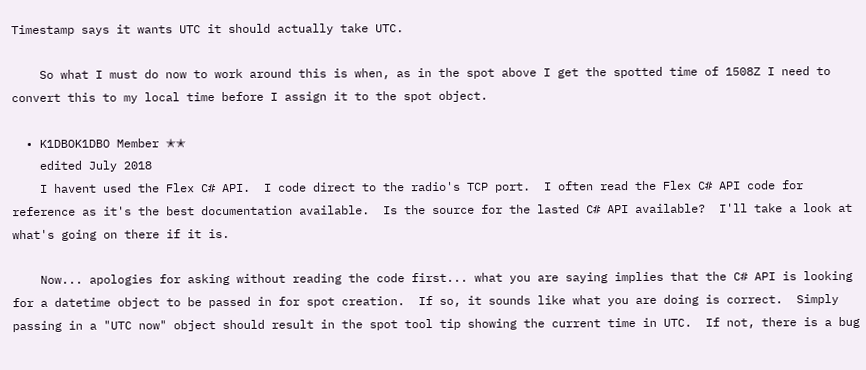Timestamp says it wants UTC it should actually take UTC.

    So what I must do now to work around this is when, as in the spot above I get the spotted time of 1508Z I need to convert this to my local time before I assign it to the spot object.

  • K1DBOK1DBO Member ✭✭
    edited July 2018
    I havent used the Flex C# API.  I code direct to the radio's TCP port.  I often read the Flex C# API code for reference as it's the best documentation available.  Is the source for the lasted C# API available?  I'll take a look at what's going on there if it is.

    Now... apologies for asking without reading the code first... what you are saying implies that the C# API is looking for a datetime object to be passed in for spot creation.  If so, it sounds like what you are doing is correct.  Simply passing in a "UTC now" object should result in the spot tool tip showing the current time in UTC.  If not, there is a bug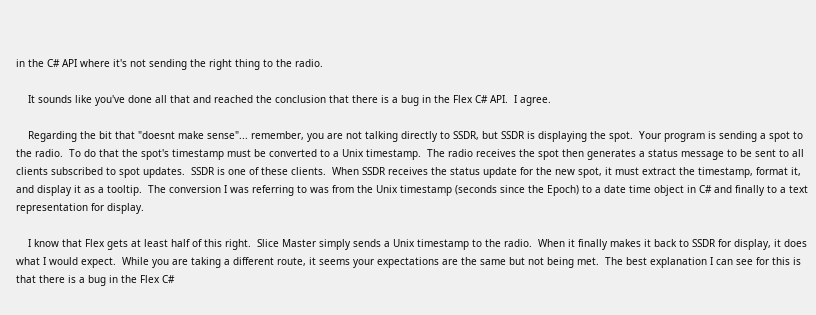in the C# API where it's not sending the right thing to the radio.

    It sounds like you've done all that and reached the conclusion that there is a bug in the Flex C# API.  I agree.

    Regarding the bit that "doesnt make sense"... remember, you are not talking directly to SSDR, but SSDR is displaying the spot.  Your program is sending a spot to the radio.  To do that the spot's timestamp must be converted to a Unix timestamp.  The radio receives the spot then generates a status message to be sent to all clients subscribed to spot updates.  SSDR is one of these clients.  When SSDR receives the status update for the new spot, it must extract the timestamp, format it, and display it as a tooltip.  The conversion I was referring to was from the Unix timestamp (seconds since the Epoch) to a date time object in C# and finally to a text representation for display.

    I know that Flex gets at least half of this right.  Slice Master simply sends a Unix timestamp to the radio.  When it finally makes it back to SSDR for display, it does what I would expect.  While you are taking a different route, it seems your expectations are the same but not being met.  The best explanation I can see for this is that there is a bug in the Flex C#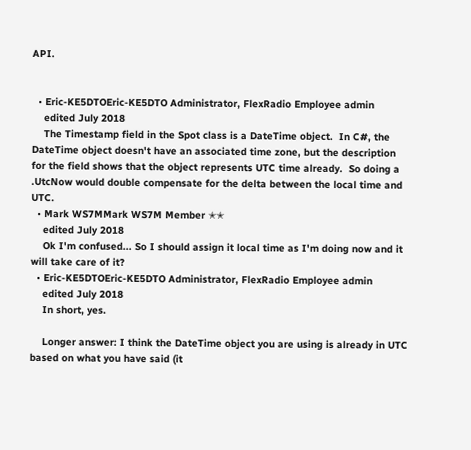API.


  • Eric-KE5DTOEric-KE5DTO Administrator, FlexRadio Employee admin
    edited July 2018
    The Timestamp field in the Spot class is a DateTime object.  In C#, the DateTime object doesn't have an associated time zone, but the description for the field shows that the object represents UTC time already.  So doing a .UtcNow would double compensate for the delta between the local time and UTC.
  • Mark WS7MMark WS7M Member ✭✭
    edited July 2018
    Ok I'm confused... So I should assign it local time as I'm doing now and it will take care of it?
  • Eric-KE5DTOEric-KE5DTO Administrator, FlexRadio Employee admin
    edited July 2018
    In short, yes.

    Longer answer: I think the DateTime object you are using is already in UTC based on what you have said (it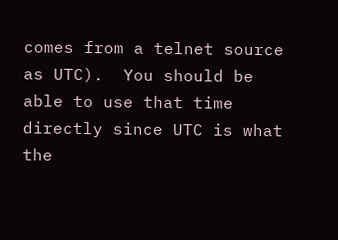comes from a telnet source as UTC).  You should be able to use that time directly since UTC is what the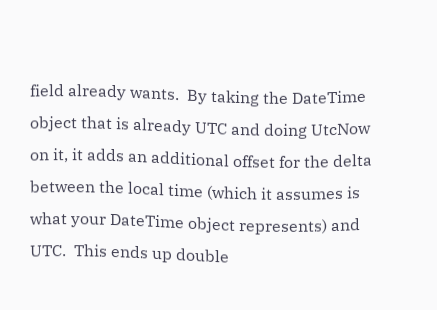field already wants.  By taking the DateTime object that is already UTC and doing UtcNow on it, it adds an additional offset for the delta between the local time (which it assumes is what your DateTime object represents) and UTC.  This ends up double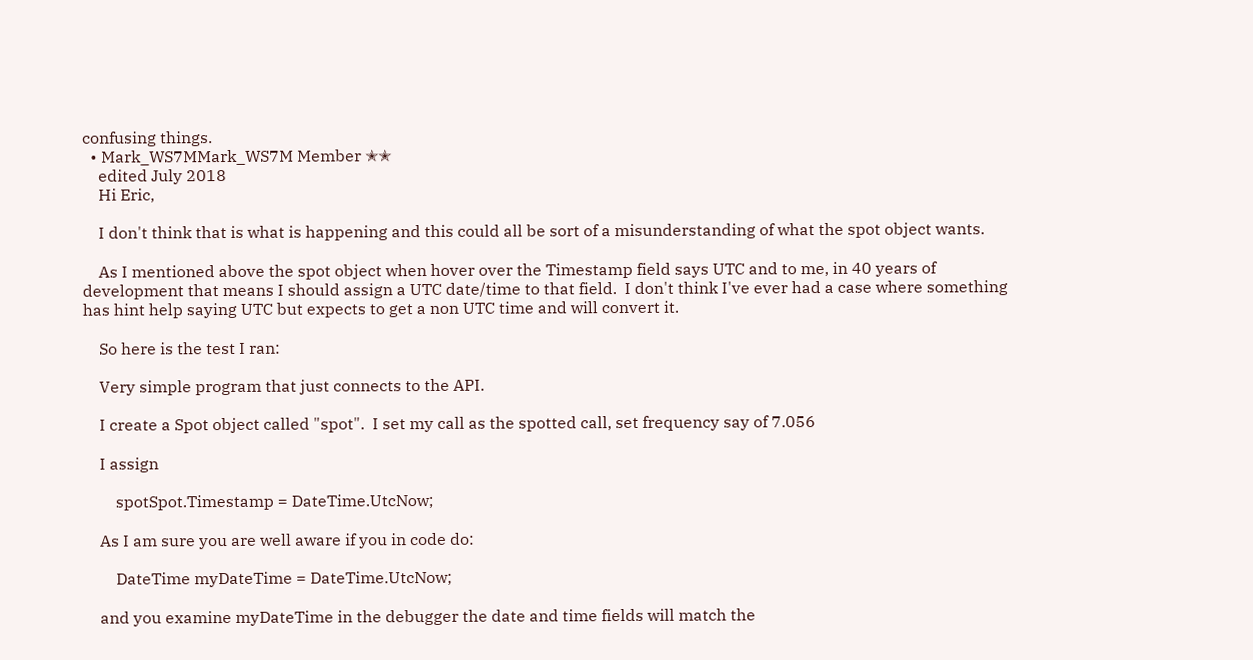confusing things.
  • Mark_WS7MMark_WS7M Member ✭✭
    edited July 2018
    Hi Eric,

    I don't think that is what is happening and this could all be sort of a misunderstanding of what the spot object wants.

    As I mentioned above the spot object when hover over the Timestamp field says UTC and to me, in 40 years of development that means I should assign a UTC date/time to that field.  I don't think I've ever had a case where something has hint help saying UTC but expects to get a non UTC time and will convert it.

    So here is the test I ran:

    Very simple program that just connects to the API.

    I create a Spot object called "spot".  I set my call as the spotted call, set frequency say of 7.056

    I assign

        spotSpot.Timestamp = DateTime.UtcNow;

    As I am sure you are well aware if you in code do:

        DateTime myDateTime = DateTime.UtcNow;

    and you examine myDateTime in the debugger the date and time fields will match the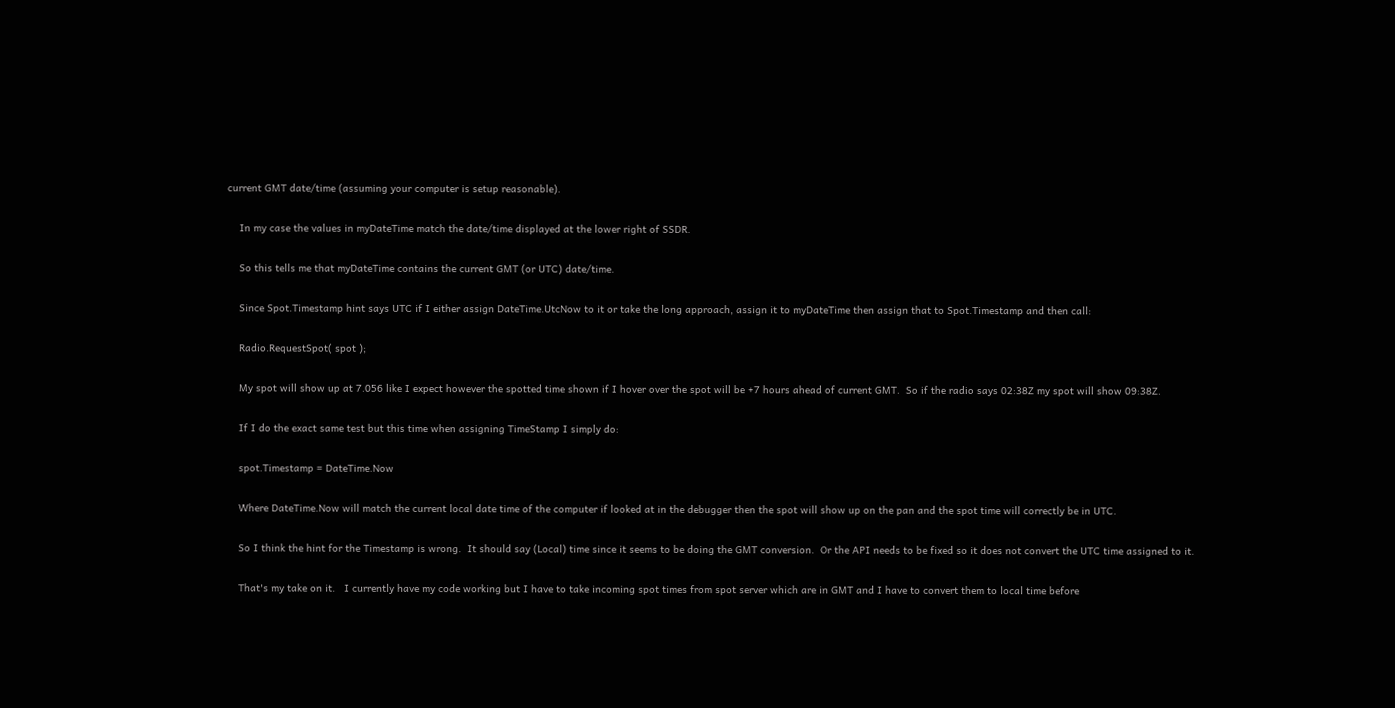current GMT date/time (assuming your computer is setup reasonable).

    In my case the values in myDateTime match the date/time displayed at the lower right of SSDR.

    So this tells me that myDateTime contains the current GMT (or UTC) date/time.

    Since Spot.Timestamp hint says UTC if I either assign DateTime.UtcNow to it or take the long approach, assign it to myDateTime then assign that to Spot.Timestamp and then call:

    Radio.RequestSpot( spot );

    My spot will show up at 7.056 like I expect however the spotted time shown if I hover over the spot will be +7 hours ahead of current GMT.  So if the radio says 02:38Z my spot will show 09:38Z.

    If I do the exact same test but this time when assigning TimeStamp I simply do:

    spot.Timestamp = DateTime.Now

    Where DateTime.Now will match the current local date time of the computer if looked at in the debugger then the spot will show up on the pan and the spot time will correctly be in UTC.

    So I think the hint for the Timestamp is wrong.  It should say (Local) time since it seems to be doing the GMT conversion.  Or the API needs to be fixed so it does not convert the UTC time assigned to it.

    That's my take on it.   I currently have my code working but I have to take incoming spot times from spot server which are in GMT and I have to convert them to local time before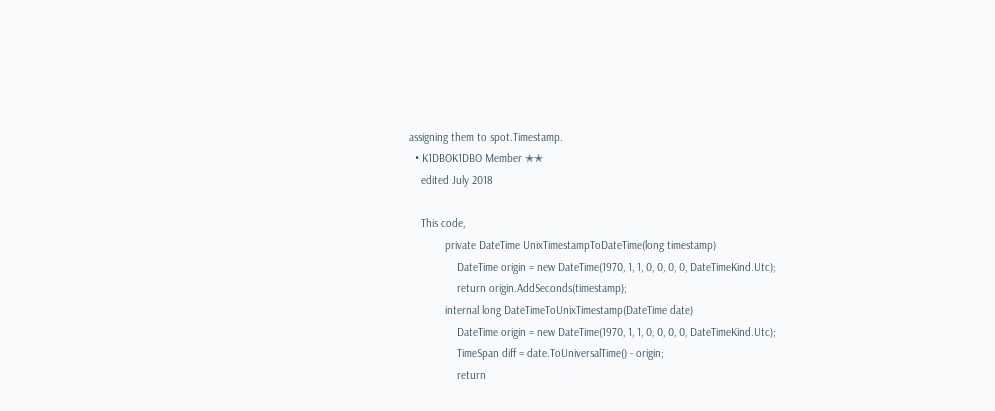assigning them to spot.Timestamp.
  • K1DBOK1DBO Member ✭✭
    edited July 2018

    This code,
            private DateTime UnixTimestampToDateTime(long timestamp)
                DateTime origin = new DateTime(1970, 1, 1, 0, 0, 0, 0, DateTimeKind.Utc);
                return origin.AddSeconds(timestamp);
            internal long DateTimeToUnixTimestamp(DateTime date)
                DateTime origin = new DateTime(1970, 1, 1, 0, 0, 0, 0, DateTimeKind.Utc);
                TimeSpan diff = date.ToUniversalTime() - origin;
                return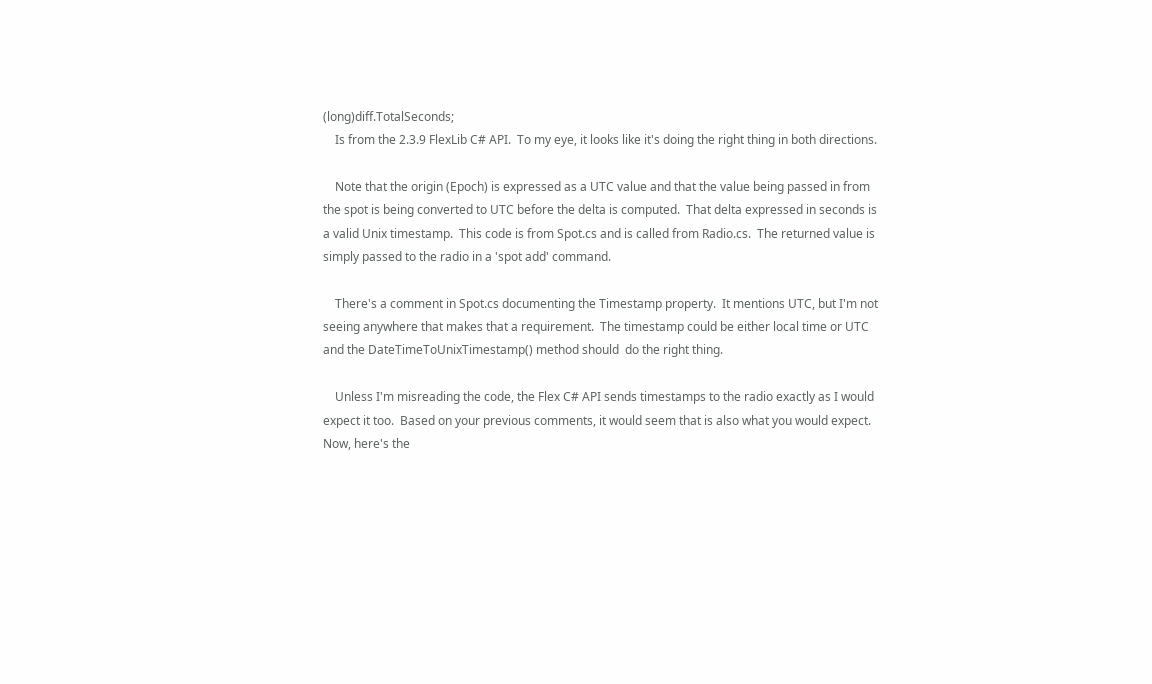(long)diff.TotalSeconds;
    Is from the 2.3.9 FlexLib C# API.  To my eye, it looks like it's doing the right thing in both directions.

    Note that the origin (Epoch) is expressed as a UTC value and that the value being passed in from the spot is being converted to UTC before the delta is computed.  That delta expressed in seconds is a valid Unix timestamp.  This code is from Spot.cs and is called from Radio.cs.  The returned value is simply passed to the radio in a 'spot add' command.

    There's a comment in Spot.cs documenting the Timestamp property.  It mentions UTC, but I'm not seeing anywhere that makes that a requirement.  The timestamp could be either local time or UTC and the DateTimeToUnixTimestamp() method should  do the right thing.

    Unless I'm misreading the code, the Flex C# API sends timestamps to the radio exactly as I would expect it too.  Based on your previous comments, it would seem that is also what you would expect.  Now, here's the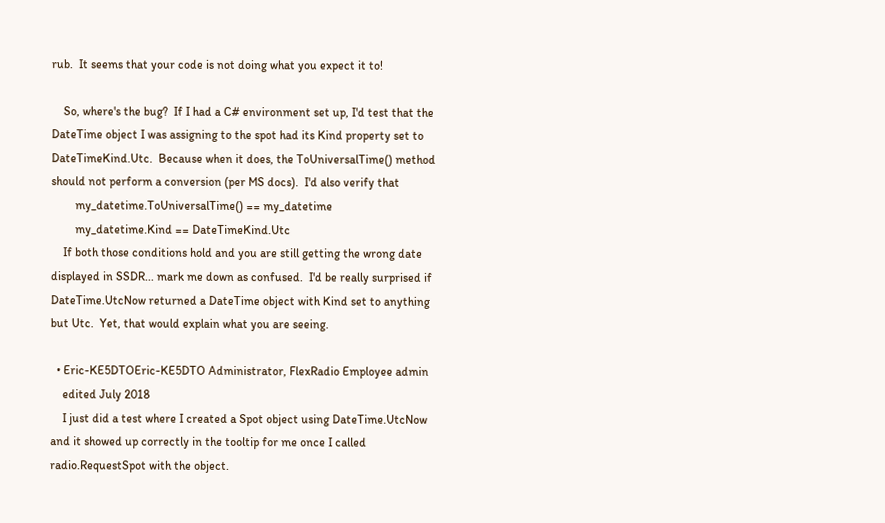rub.  It seems that your code is not doing what you expect it to!

    So, where's the bug?  If I had a C# environment set up, I'd test that the DateTime object I was assigning to the spot had its Kind property set to DateTimeKind.Utc.  Because when it does, the ToUniversalTime() method should not perform a conversion (per MS docs).  I'd also verify that
        my_datetime.ToUniversalTime() == my_datetime
        my_datetime.Kind == DateTimeKind.Utc
    If both those conditions hold and you are still getting the wrong date displayed in SSDR... mark me down as confused.  I'd be really surprised if DateTime.UtcNow returned a DateTime object with Kind set to anything but Utc.  Yet, that would explain what you are seeing.

  • Eric-KE5DTOEric-KE5DTO Administrator, FlexRadio Employee admin
    edited July 2018
    I just did a test where I created a Spot object using DateTime.UtcNow and it showed up correctly in the tooltip for me once I called radio.RequestSpot with the object.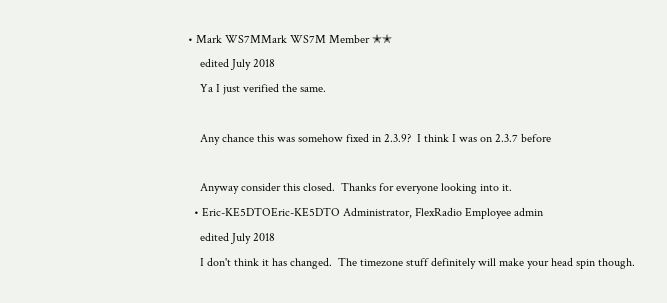• Mark WS7MMark WS7M Member ✭✭
    edited July 2018
    Ya I just verified the same.

    Any chance this was somehow fixed in 2.3.9?  I think I was on 2.3.7 before

    Anyway consider this closed.  Thanks for everyone looking into it.
  • Eric-KE5DTOEric-KE5DTO Administrator, FlexRadio Employee admin
    edited July 2018
    I don't think it has changed.  The timezone stuff definitely will make your head spin though.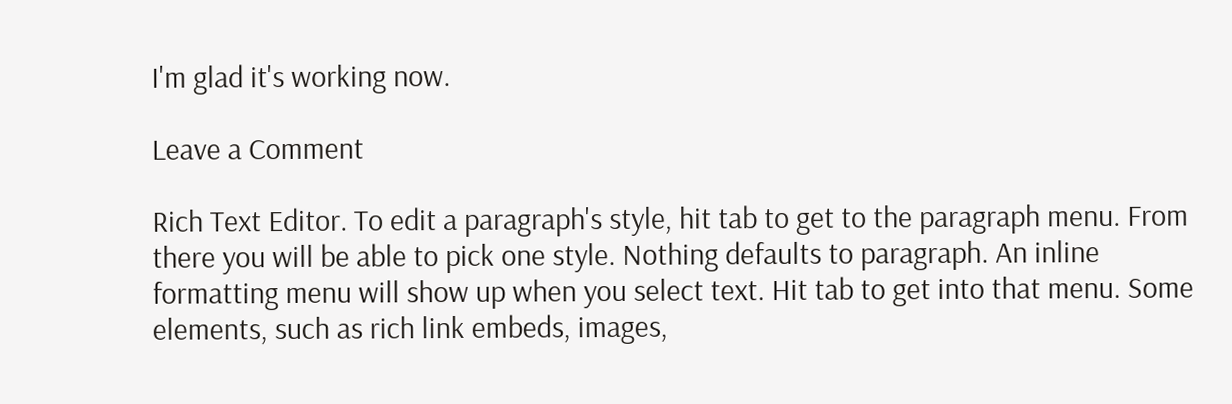I'm glad it's working now.

Leave a Comment

Rich Text Editor. To edit a paragraph's style, hit tab to get to the paragraph menu. From there you will be able to pick one style. Nothing defaults to paragraph. An inline formatting menu will show up when you select text. Hit tab to get into that menu. Some elements, such as rich link embeds, images,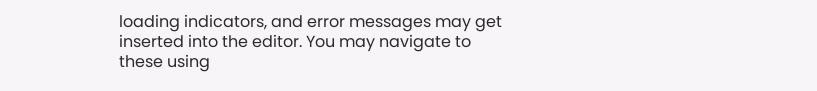loading indicators, and error messages may get inserted into the editor. You may navigate to these using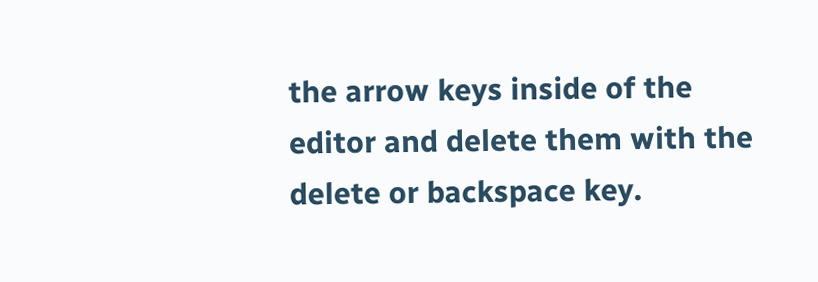the arrow keys inside of the editor and delete them with the delete or backspace key.